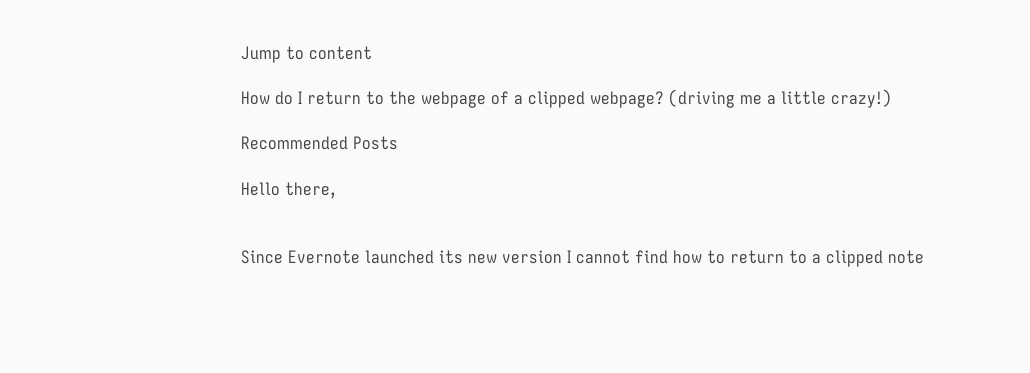Jump to content

How do I return to the webpage of a clipped webpage? (driving me a little crazy!)

Recommended Posts

Hello there,


Since Evernote launched its new version I cannot find how to return to a clipped note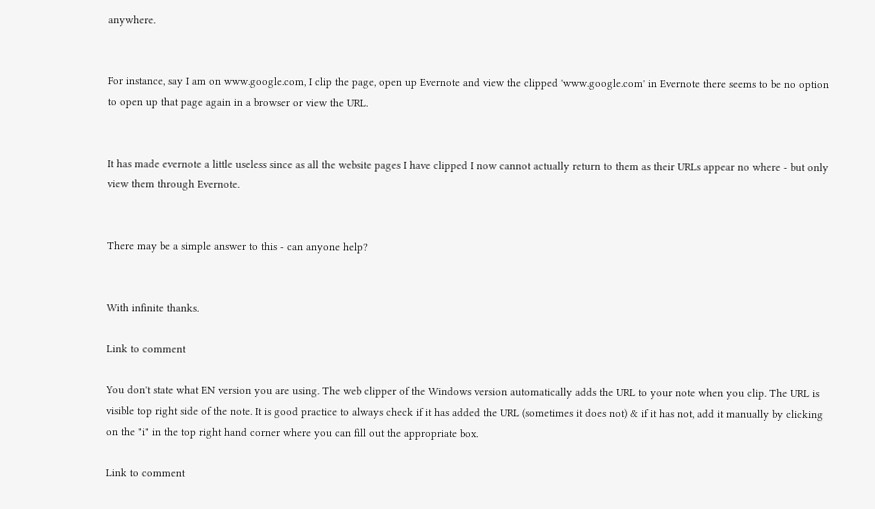anywhere.


For instance, say I am on www.google.com, I clip the page, open up Evernote and view the clipped 'www.google.com' in Evernote there seems to be no option to open up that page again in a browser or view the URL.


It has made evernote a little useless since as all the website pages I have clipped I now cannot actually return to them as their URLs appear no where - but only view them through Evernote.


There may be a simple answer to this - can anyone help?


With infinite thanks.

Link to comment

You don't state what EN version you are using. The web clipper of the Windows version automatically adds the URL to your note when you clip. The URL is visible top right side of the note. It is good practice to always check if it has added the URL (sometimes it does not) & if it has not, add it manually by clicking on the "i" in the top right hand corner where you can fill out the appropriate box.

Link to comment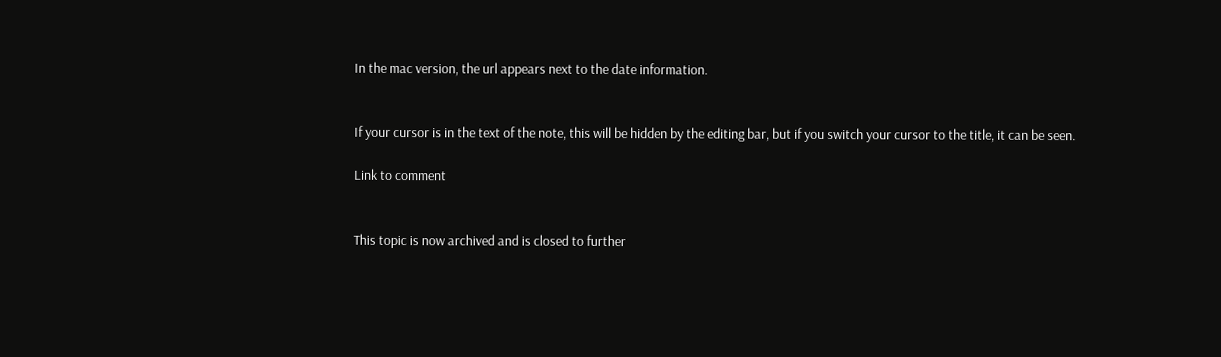In the mac version, the url appears next to the date information.


If your cursor is in the text of the note, this will be hidden by the editing bar, but if you switch your cursor to the title, it can be seen.

Link to comment


This topic is now archived and is closed to further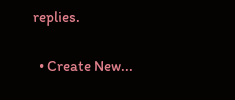replies.

  • Create New...